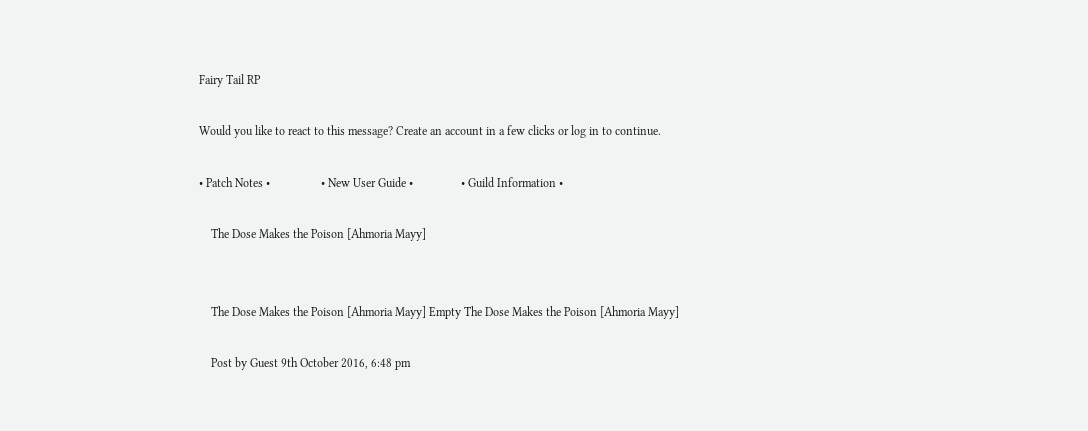Fairy Tail RP

Would you like to react to this message? Create an account in a few clicks or log in to continue.

• Patch Notes •                 • New User Guide •                • Guild Information •

    The Dose Makes the Poison [Ahmoria Mayy]


    The Dose Makes the Poison [Ahmoria Mayy] Empty The Dose Makes the Poison [Ahmoria Mayy]

    Post by Guest 9th October 2016, 6:48 pm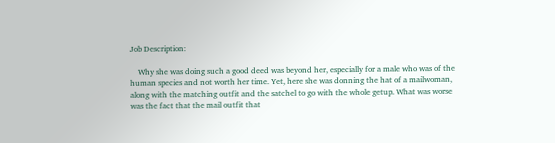Job Description:

    Why she was doing such a good deed was beyond her, especially for a male who was of the human species and not worth her time. Yet, here she was donning the hat of a mailwoman, along with the matching outfit and the satchel to go with the whole getup. What was worse was the fact that the mail outfit that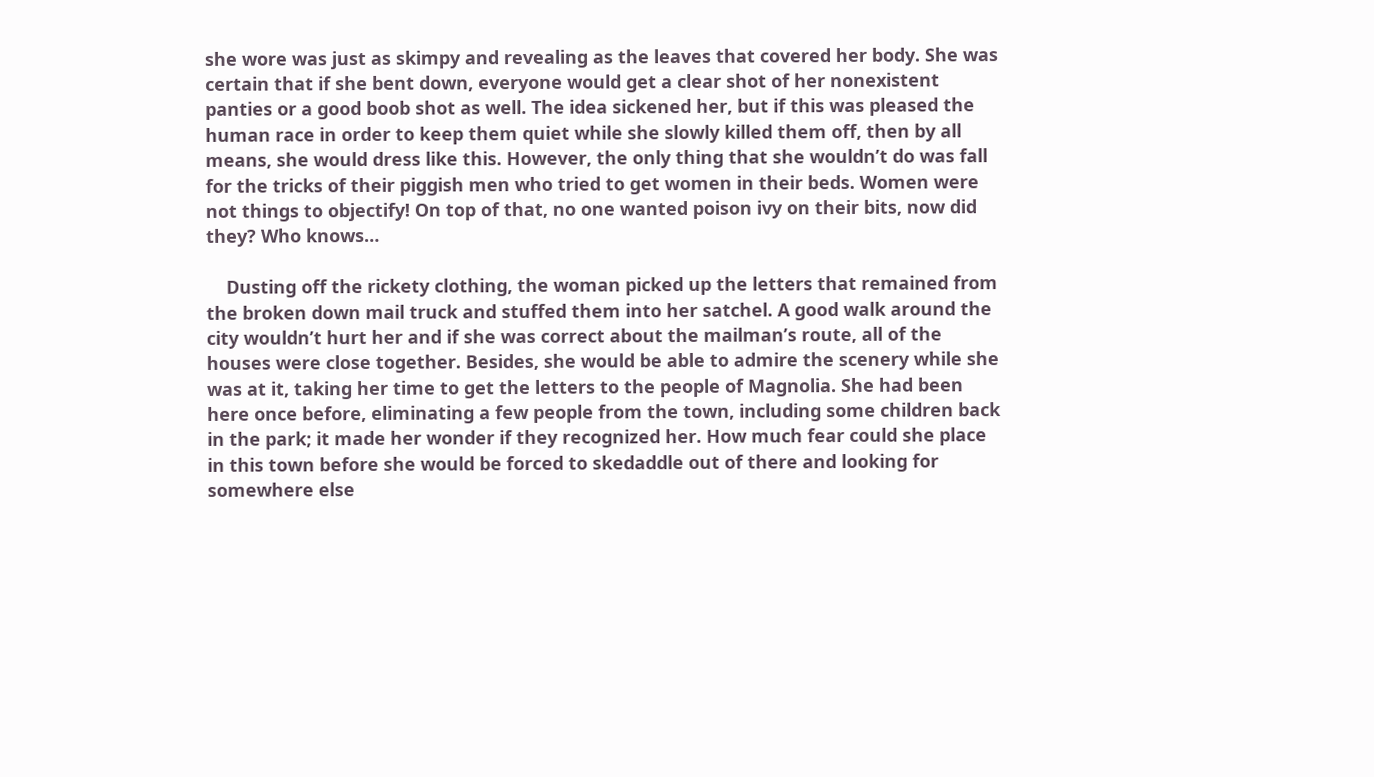she wore was just as skimpy and revealing as the leaves that covered her body. She was certain that if she bent down, everyone would get a clear shot of her nonexistent panties or a good boob shot as well. The idea sickened her, but if this was pleased the human race in order to keep them quiet while she slowly killed them off, then by all means, she would dress like this. However, the only thing that she wouldn’t do was fall for the tricks of their piggish men who tried to get women in their beds. Women were not things to objectify! On top of that, no one wanted poison ivy on their bits, now did they? Who knows…

    Dusting off the rickety clothing, the woman picked up the letters that remained from the broken down mail truck and stuffed them into her satchel. A good walk around the city wouldn’t hurt her and if she was correct about the mailman’s route, all of the houses were close together. Besides, she would be able to admire the scenery while she was at it, taking her time to get the letters to the people of Magnolia. She had been here once before, eliminating a few people from the town, including some children back in the park; it made her wonder if they recognized her. How much fear could she place in this town before she would be forced to skedaddle out of there and looking for somewhere else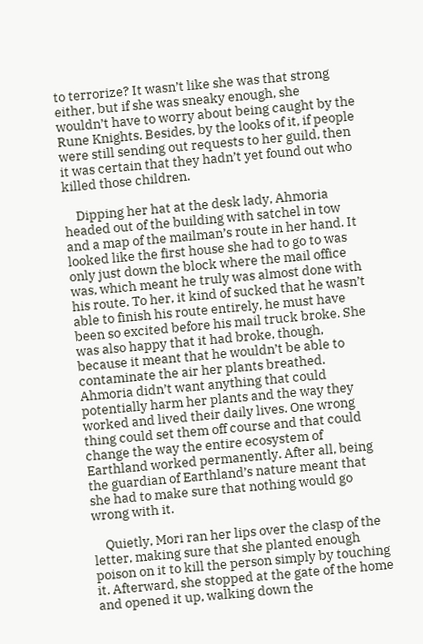to terrorize? It wasn’t like she was that strong either, but if she was sneaky enough, she wouldn’t have to worry about being caught by the Rune Knights. Besides, by the looks of it, if people were still sending out requests to her guild, then it was certain that they hadn’t yet found out who killed those children.

    Dipping her hat at the desk lady, Ahmoria headed out of the building with satchel in tow and a map of the mailman’s route in her hand. It looked like the first house she had to go to was only just down the block where the mail office was, which meant he truly was almost done with his route. To her, it kind of sucked that he wasn’t able to finish his route entirely, he must have been so excited before his mail truck broke. She was also happy that it had broke, though, because it meant that he wouldn’t be able to contaminate the air her plants breathed. Ahmoria didn’t want anything that could potentially harm her plants and the way they worked and lived their daily lives. One wrong thing could set them off course and that could change the way the entire ecosystem of Earthland worked permanently. After all, being the guardian of Earthland’s nature meant that she had to make sure that nothing would go wrong with it.

    Quietly, Mori ran her lips over the clasp of the letter, making sure that she planted enough poison on it to kill the person simply by touching it. Afterward, she stopped at the gate of the home and opened it up, walking down the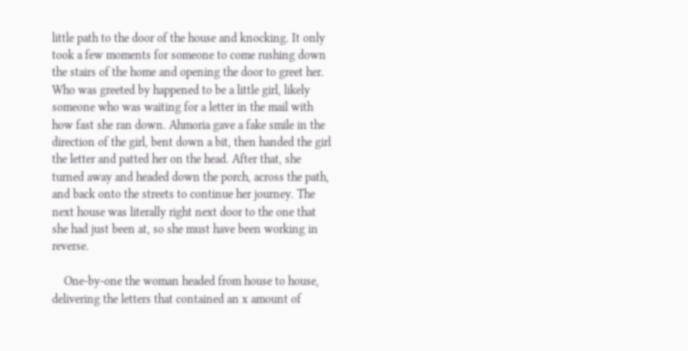little path to the door of the house and knocking. It only took a few moments for someone to come rushing down the stairs of the home and opening the door to greet her. Who was greeted by happened to be a little girl, likely someone who was waiting for a letter in the mail with how fast she ran down. Ahmoria gave a fake smile in the direction of the girl, bent down a bit, then handed the girl the letter and patted her on the head. After that, she turned away and headed down the porch, across the path, and back onto the streets to continue her journey. The next house was literally right next door to the one that she had just been at, so she must have been working in reverse.

    One-by-one the woman headed from house to house, delivering the letters that contained an x amount of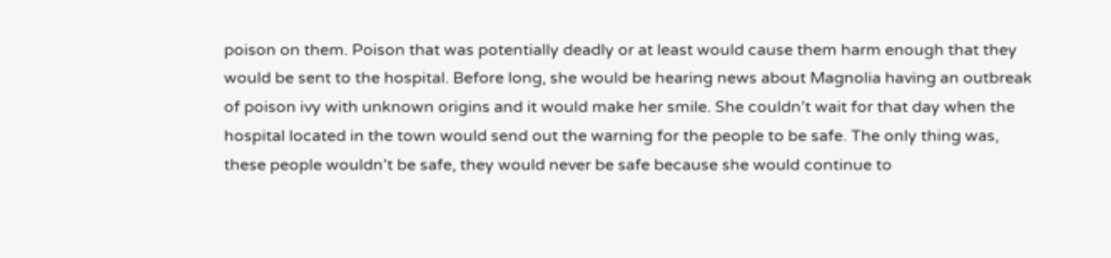poison on them. Poison that was potentially deadly or at least would cause them harm enough that they would be sent to the hospital. Before long, she would be hearing news about Magnolia having an outbreak of poison ivy with unknown origins and it would make her smile. She couldn’t wait for that day when the hospital located in the town would send out the warning for the people to be safe. The only thing was, these people wouldn’t be safe, they would never be safe because she would continue to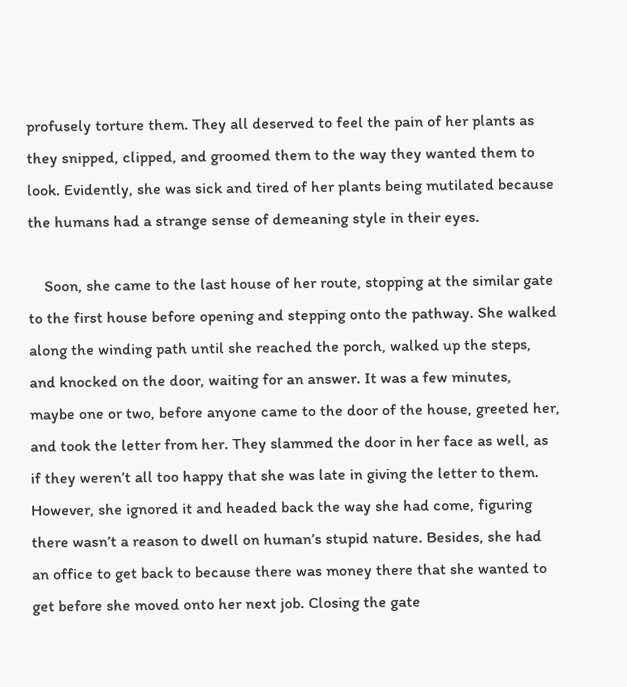profusely torture them. They all deserved to feel the pain of her plants as they snipped, clipped, and groomed them to the way they wanted them to look. Evidently, she was sick and tired of her plants being mutilated because the humans had a strange sense of demeaning style in their eyes.

    Soon, she came to the last house of her route, stopping at the similar gate to the first house before opening and stepping onto the pathway. She walked along the winding path until she reached the porch, walked up the steps, and knocked on the door, waiting for an answer. It was a few minutes, maybe one or two, before anyone came to the door of the house, greeted her, and took the letter from her. They slammed the door in her face as well, as if they weren’t all too happy that she was late in giving the letter to them. However, she ignored it and headed back the way she had come, figuring there wasn’t a reason to dwell on human’s stupid nature. Besides, she had an office to get back to because there was money there that she wanted to get before she moved onto her next job. Closing the gate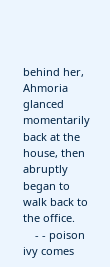behind her, Ahmoria glanced momentarily back at the house, then abruptly began to walk back to the office.
    - - poison ivy comes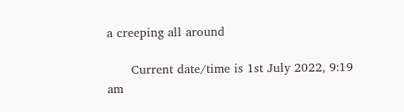a creeping all around

      Current date/time is 1st July 2022, 9:19 am